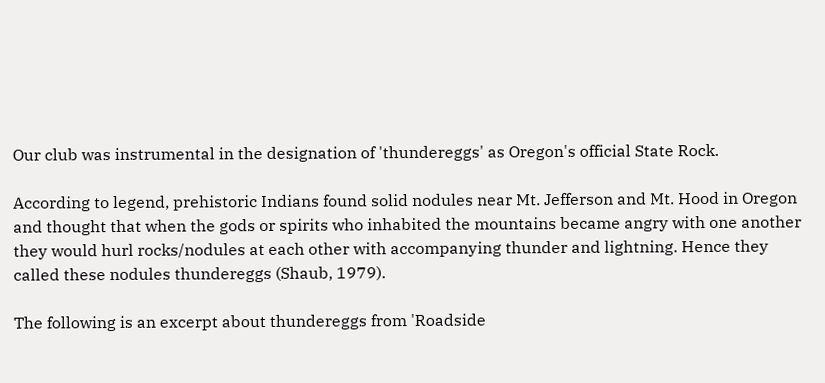Our club was instrumental in the designation of 'thundereggs' as Oregon's official State Rock.

According to legend, prehistoric Indians found solid nodules near Mt. Jefferson and Mt. Hood in Oregon and thought that when the gods or spirits who inhabited the mountains became angry with one another they would hurl rocks/nodules at each other with accompanying thunder and lightning. Hence they called these nodules thundereggs (Shaub, 1979).

The following is an excerpt about thundereggs from 'Roadside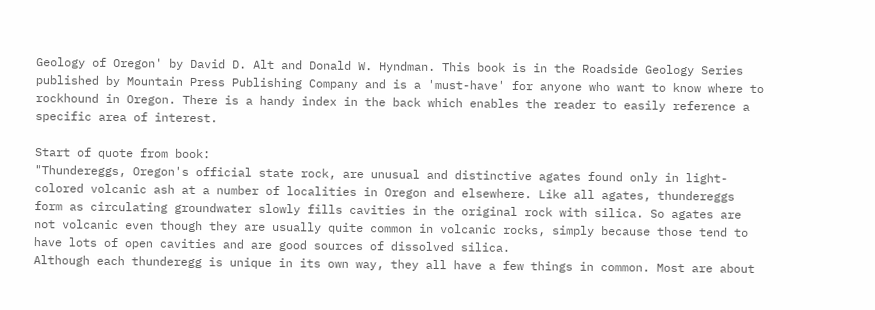Geology of Oregon' by David D. Alt and Donald W. Hyndman. This book is in the Roadside Geology Series published by Mountain Press Publishing Company and is a 'must-have' for anyone who want to know where to rockhound in Oregon. There is a handy index in the back which enables the reader to easily reference a specific area of interest.

Start of quote from book:
"Thundereggs, Oregon's official state rock, are unusual and distinctive agates found only in light-colored volcanic ash at a number of localities in Oregon and elsewhere. Like all agates, thundereggs form as circulating groundwater slowly fills cavities in the original rock with silica. So agates are not volcanic even though they are usually quite common in volcanic rocks, simply because those tend to have lots of open cavities and are good sources of dissolved silica.
Although each thunderegg is unique in its own way, they all have a few things in common. Most are about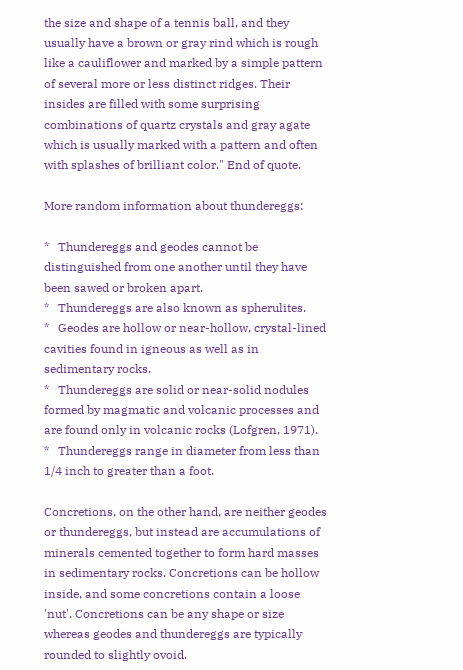the size and shape of a tennis ball, and they usually have a brown or gray rind which is rough like a cauliflower and marked by a simple pattern of several more or less distinct ridges. Their insides are filled with some surprising combinations of quartz crystals and gray agate which is usually marked with a pattern and often with splashes of brilliant color." End of quote.

More random information about thundereggs:

*   Thundereggs and geodes cannot be distinguished from one another until they have been sawed or broken apart.
*   Thundereggs are also known as spherulites.
*   Geodes are hollow or near-hollow, crystal-lined cavities found in igneous as well as in sedimentary rocks.
*   Thundereggs are solid or near-solid nodules formed by magmatic and volcanic processes and are found only in volcanic rocks (Lofgren, 1971).
*   Thundereggs range in diameter from less than 1/4 inch to greater than a foot.

Concretions, on the other hand, are neither geodes or thundereggs, but instead are accumulations of minerals cemented together to form hard masses in sedimentary rocks. Concretions can be hollow inside, and some concretions contain a loose 'nut'. Concretions can be any shape or size whereas geodes and thundereggs are typically rounded to slightly ovoid.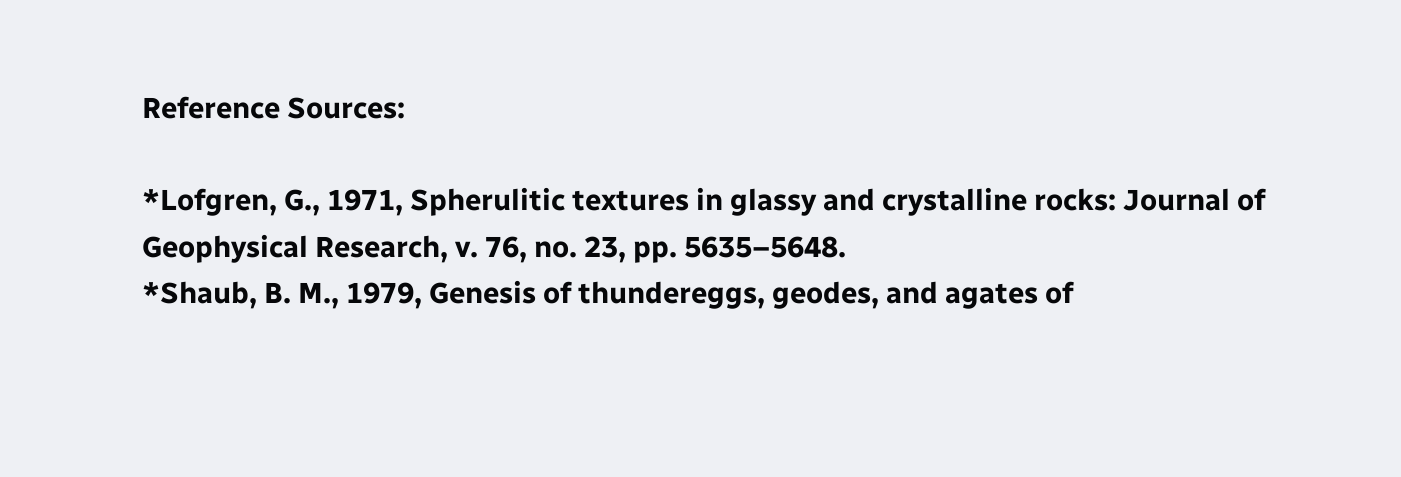Reference Sources:

*Lofgren, G., 1971, Spherulitic textures in glassy and crystalline rocks: Journal of Geophysical Research, v. 76, no. 23, pp. 5635–5648.
*Shaub, B. M., 1979, Genesis of thundereggs, geodes, and agates of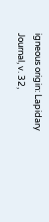igneous origin: Lapidary Journal, v. 32,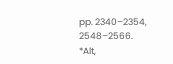pp. 2340–2354, 2548–2566.
*Alt,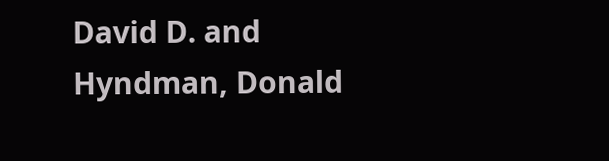David D. and Hyndman, Donald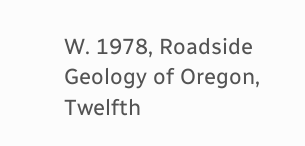W. 1978, Roadside Geology of Oregon, Twelfth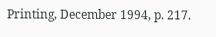Printing, December 1994, p. 217.